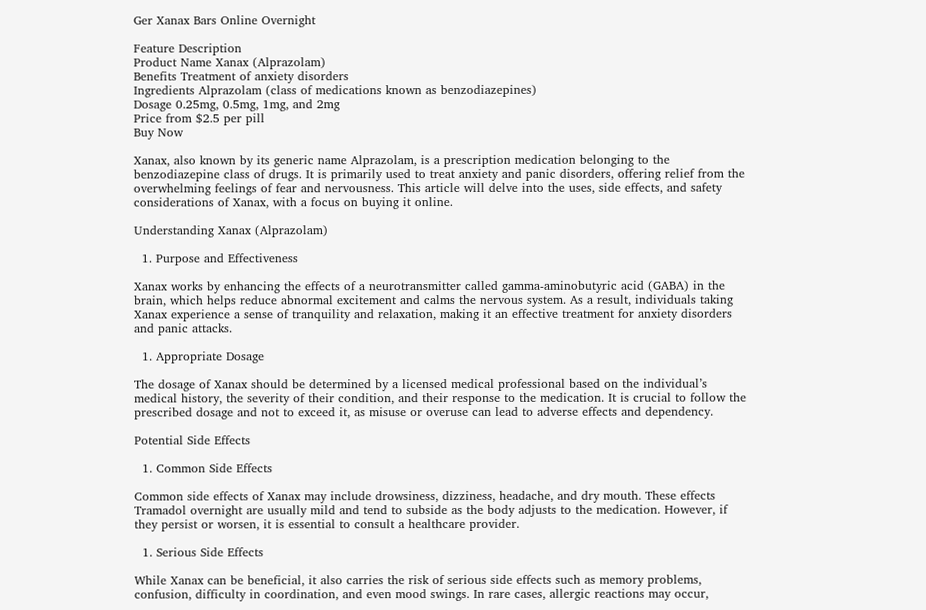Ger Xanax Bars Online Overnight

Feature Description
Product Name Xanax (Alprazolam)
Benefits Treatment of anxiety disorders
Ingredients Alprazolam (class of medications known as benzodiazepines)
Dosage 0.25mg, 0.5mg, 1mg, and 2mg
Price from $2.5 per pill
Buy Now

Xanax, also known by its generic name Alprazolam, is a prescription medication belonging to the benzodiazepine class of drugs. It is primarily used to treat anxiety and panic disorders, offering relief from the overwhelming feelings of fear and nervousness. This article will delve into the uses, side effects, and safety considerations of Xanax, with a focus on buying it online.

Understanding Xanax (Alprazolam)

  1. Purpose and Effectiveness

Xanax works by enhancing the effects of a neurotransmitter called gamma-aminobutyric acid (GABA) in the brain, which helps reduce abnormal excitement and calms the nervous system. As a result, individuals taking Xanax experience a sense of tranquility and relaxation, making it an effective treatment for anxiety disorders and panic attacks.

  1. Appropriate Dosage

The dosage of Xanax should be determined by a licensed medical professional based on the individual’s medical history, the severity of their condition, and their response to the medication. It is crucial to follow the prescribed dosage and not to exceed it, as misuse or overuse can lead to adverse effects and dependency.

Potential Side Effects

  1. Common Side Effects

Common side effects of Xanax may include drowsiness, dizziness, headache, and dry mouth. These effects Tramadol overnight are usually mild and tend to subside as the body adjusts to the medication. However, if they persist or worsen, it is essential to consult a healthcare provider.

  1. Serious Side Effects

While Xanax can be beneficial, it also carries the risk of serious side effects such as memory problems, confusion, difficulty in coordination, and even mood swings. In rare cases, allergic reactions may occur,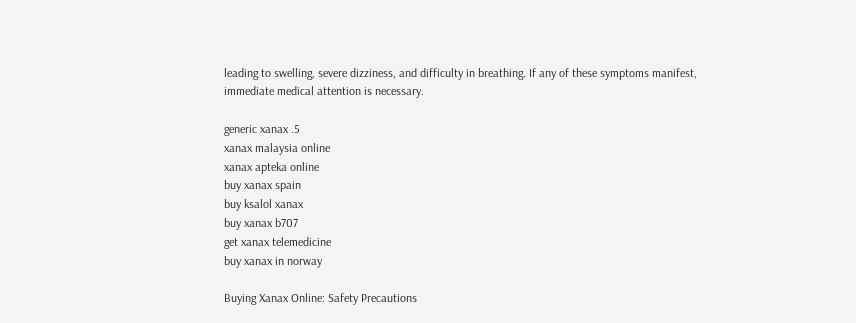leading to swelling, severe dizziness, and difficulty in breathing. If any of these symptoms manifest, immediate medical attention is necessary.

generic xanax .5
xanax malaysia online
xanax apteka online
buy xanax spain
buy ksalol xanax
buy xanax b707
get xanax telemedicine
buy xanax in norway

Buying Xanax Online: Safety Precautions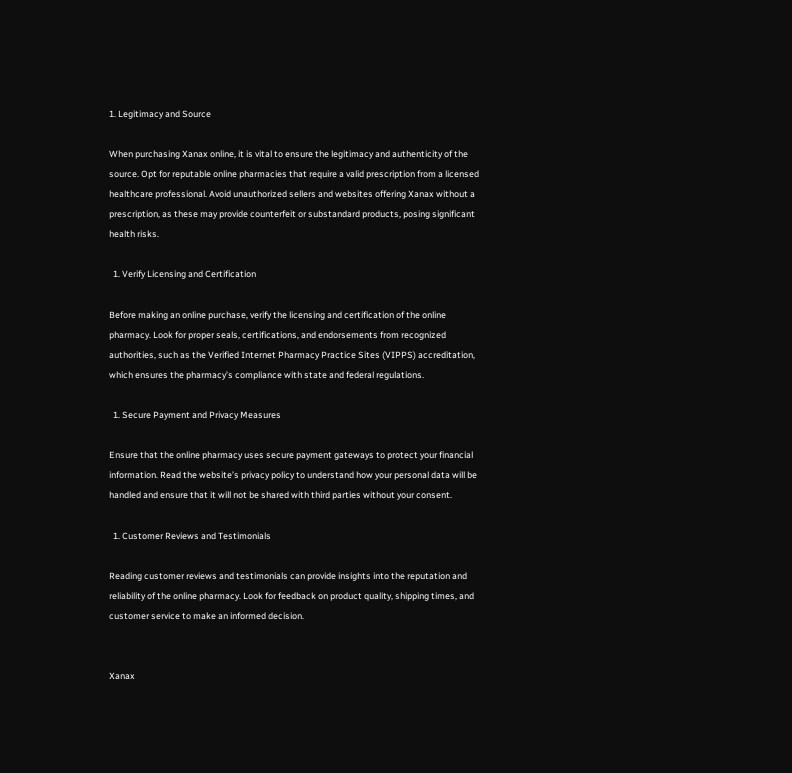1. Legitimacy and Source

When purchasing Xanax online, it is vital to ensure the legitimacy and authenticity of the source. Opt for reputable online pharmacies that require a valid prescription from a licensed healthcare professional. Avoid unauthorized sellers and websites offering Xanax without a prescription, as these may provide counterfeit or substandard products, posing significant health risks.

  1. Verify Licensing and Certification

Before making an online purchase, verify the licensing and certification of the online pharmacy. Look for proper seals, certifications, and endorsements from recognized authorities, such as the Verified Internet Pharmacy Practice Sites (VIPPS) accreditation, which ensures the pharmacy’s compliance with state and federal regulations.

  1. Secure Payment and Privacy Measures

Ensure that the online pharmacy uses secure payment gateways to protect your financial information. Read the website’s privacy policy to understand how your personal data will be handled and ensure that it will not be shared with third parties without your consent.

  1. Customer Reviews and Testimonials

Reading customer reviews and testimonials can provide insights into the reputation and reliability of the online pharmacy. Look for feedback on product quality, shipping times, and customer service to make an informed decision.


Xanax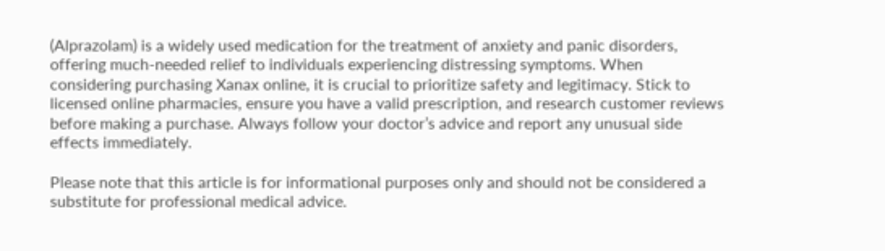(Alprazolam) is a widely used medication for the treatment of anxiety and panic disorders, offering much-needed relief to individuals experiencing distressing symptoms. When considering purchasing Xanax online, it is crucial to prioritize safety and legitimacy. Stick to licensed online pharmacies, ensure you have a valid prescription, and research customer reviews before making a purchase. Always follow your doctor’s advice and report any unusual side effects immediately.

Please note that this article is for informational purposes only and should not be considered a substitute for professional medical advice.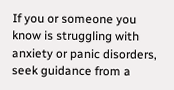If you or someone you know is struggling with anxiety or panic disorders, seek guidance from a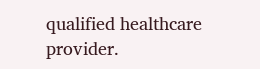qualified healthcare provider.